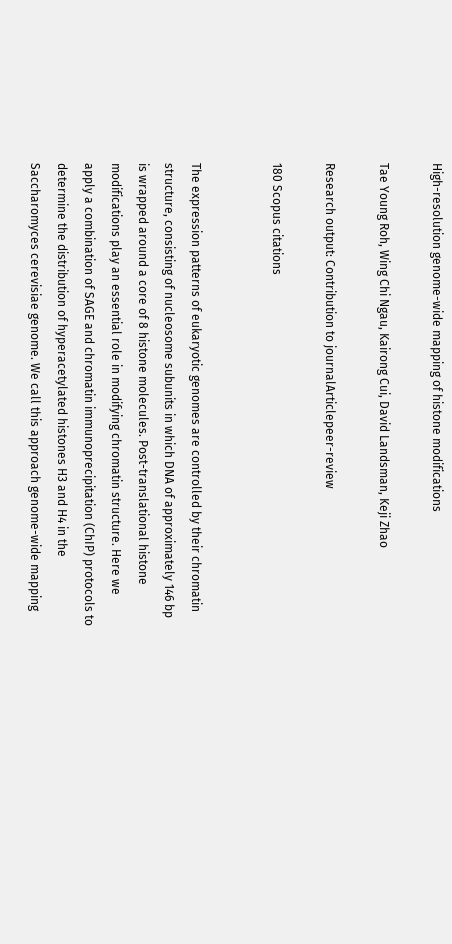High-resolution genome-wide mapping of histone modifications

Tae Young Roh, Wing Chi Ngau, Kairong Cui, David Landsman, Keji Zhao

Research output: Contribution to journalArticlepeer-review

180 Scopus citations


The expression patterns of eukaryotic genomes are controlled by their chromatin structure, consisting of nucleosome subunits in which DNA of approximately 146 bp is wrapped around a core of 8 histone molecules. Post-translational histone modifications play an essential role in modifying chromatin structure. Here we apply a combination of SAGE and chromatin immunoprecipitation (ChIP) protocols to determine the distribution of hyperacetylated histones H3 and H4 in the Saccharomyces cerevisiae genome. We call this approach genome-wide mapping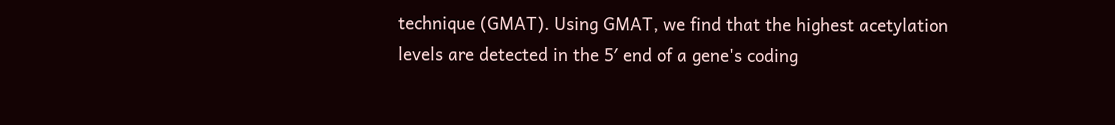technique (GMAT). Using GMAT, we find that the highest acetylation levels are detected in the 5′ end of a gene's coding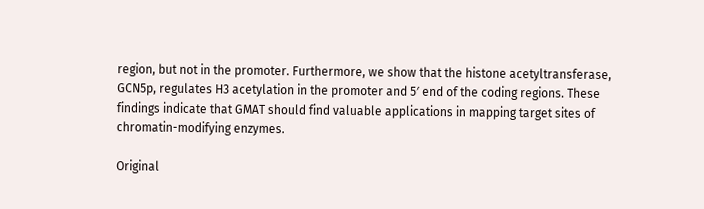region, but not in the promoter. Furthermore, we show that the histone acetyltransferase, GCN5p, regulates H3 acetylation in the promoter and 5′ end of the coding regions. These findings indicate that GMAT should find valuable applications in mapping target sites of chromatin-modifying enzymes.

Original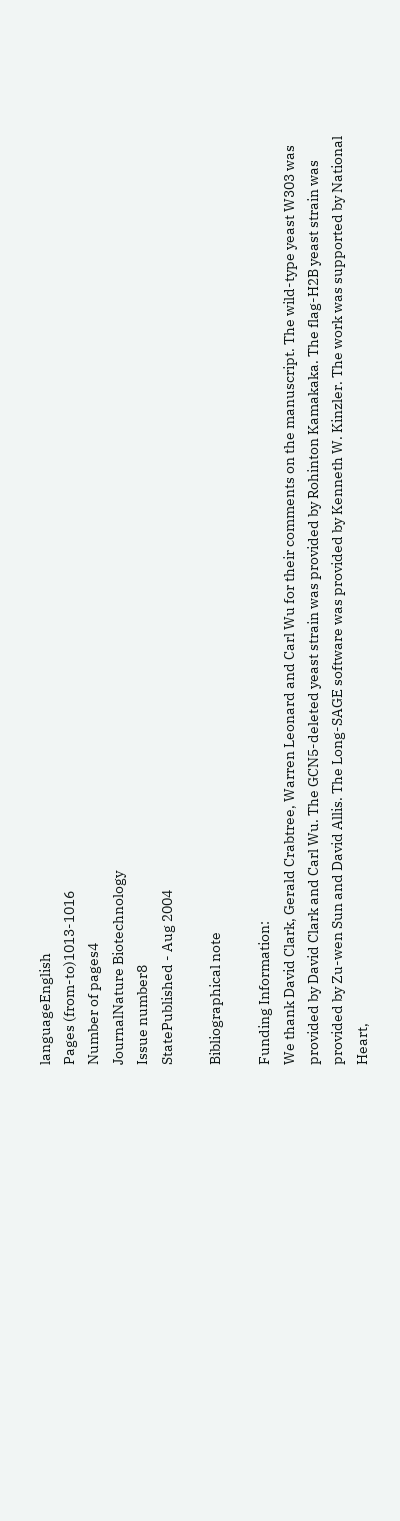languageEnglish
Pages (from-to)1013-1016
Number of pages4
JournalNature Biotechnology
Issue number8
StatePublished - Aug 2004

Bibliographical note

Funding Information:
We thank David Clark, Gerald Crabtree, Warren Leonard and Carl Wu for their comments on the manuscript. The wild-type yeast W303 was provided by David Clark and Carl Wu. The GCN5-deleted yeast strain was provided by Rohinton Kamakaka. The flag-H2B yeast strain was provided by Zu-wen Sun and David Allis. The Long-SAGE software was provided by Kenneth W. Kinzler. The work was supported by National Heart,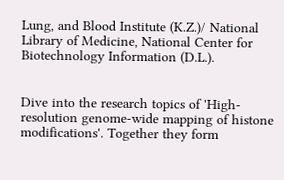Lung, and Blood Institute (K.Z.)/ National Library of Medicine, National Center for Biotechnology Information (D.L.).


Dive into the research topics of 'High-resolution genome-wide mapping of histone modifications'. Together they form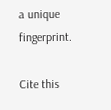a unique fingerprint.

Cite this